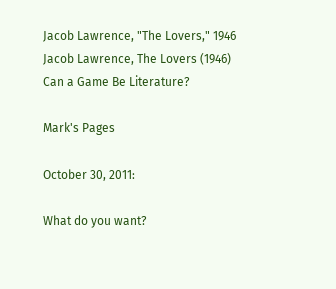Jacob Lawrence, "The Lovers," 1946
Jacob Lawrence, The Lovers (1946)
Can a Game Be Literature?

Mark's Pages

October 30, 2011:

What do you want?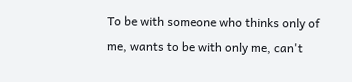To be with someone who thinks only of me, wants to be with only me, can't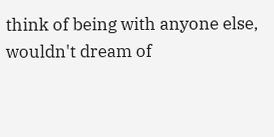think of being with anyone else, wouldn't dream of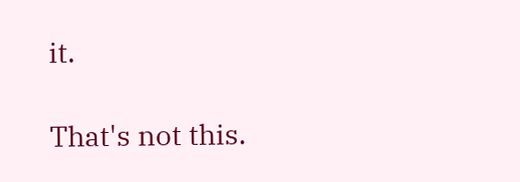it.

That's not this.